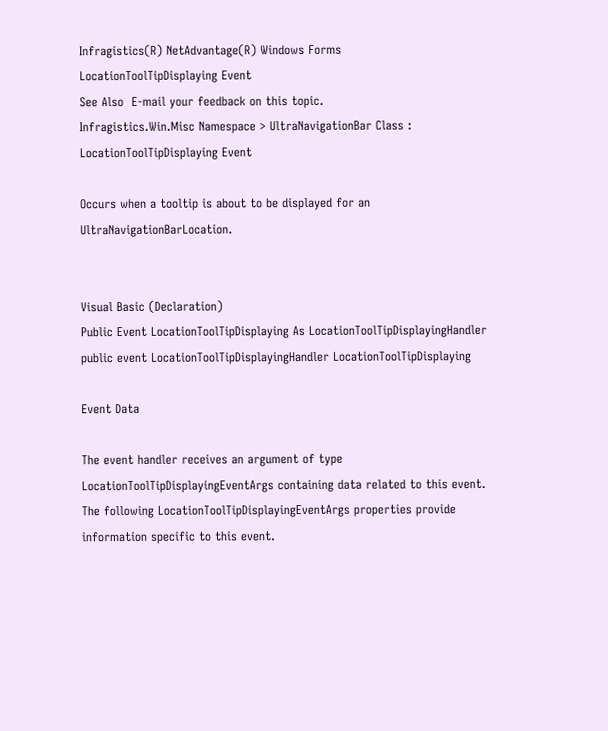Infragistics(R) NetAdvantage(R) Windows Forms
LocationToolTipDisplaying Event
See Also  E-mail your feedback on this topic.
Infragistics.Win.Misc Namespace > UltraNavigationBar Class : LocationToolTipDisplaying Event

Occurs when a tooltip is about to be displayed for an UltraNavigationBarLocation.


Visual Basic (Declaration)
Public Event LocationToolTipDisplaying As LocationToolTipDisplayingHandler
public event LocationToolTipDisplayingHandler LocationToolTipDisplaying

Event Data

The event handler receives an argument of type LocationToolTipDisplayingEventArgs containing data related to this event. The following LocationToolTipDisplayingEventArgs properties provide information specific to this event.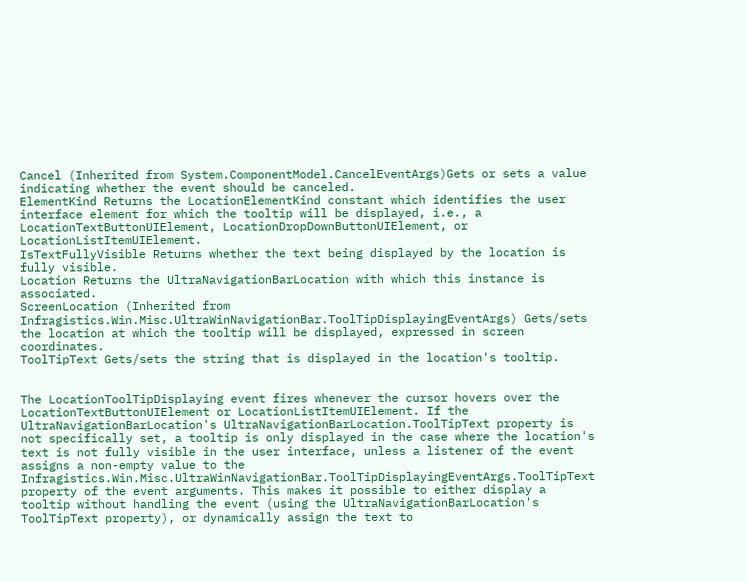Cancel (Inherited from System.ComponentModel.CancelEventArgs)Gets or sets a value indicating whether the event should be canceled.
ElementKind Returns the LocationElementKind constant which identifies the user interface element for which the tooltip will be displayed, i.e., a LocationTextButtonUIElement, LocationDropDownButtonUIElement, or LocationListItemUIElement.
IsTextFullyVisible Returns whether the text being displayed by the location is fully visible.
Location Returns the UltraNavigationBarLocation with which this instance is associated.
ScreenLocation (Inherited from Infragistics.Win.Misc.UltraWinNavigationBar.ToolTipDisplayingEventArgs) Gets/sets the location at which the tooltip will be displayed, expressed in screen coordinates.
ToolTipText Gets/sets the string that is displayed in the location's tooltip.


The LocationToolTipDisplaying event fires whenever the cursor hovers over the LocationTextButtonUIElement or LocationListItemUIElement. If the UltraNavigationBarLocation's UltraNavigationBarLocation.ToolTipText property is not specifically set, a tooltip is only displayed in the case where the location's text is not fully visible in the user interface, unless a listener of the event assigns a non-empty value to the Infragistics.Win.Misc.UltraWinNavigationBar.ToolTipDisplayingEventArgs.ToolTipText property of the event arguments. This makes it possible to either display a tooltip without handling the event (using the UltraNavigationBarLocation's ToolTipText property), or dynamically assign the text to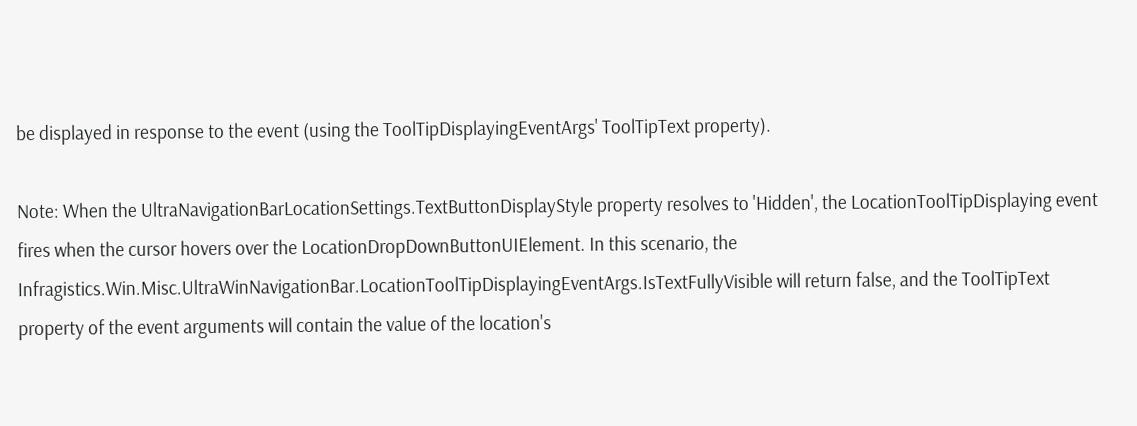be displayed in response to the event (using the ToolTipDisplayingEventArgs' ToolTipText property).

Note: When the UltraNavigationBarLocationSettings.TextButtonDisplayStyle property resolves to 'Hidden', the LocationToolTipDisplaying event fires when the cursor hovers over the LocationDropDownButtonUIElement. In this scenario, the Infragistics.Win.Misc.UltraWinNavigationBar.LocationToolTipDisplayingEventArgs.IsTextFullyVisible will return false, and the ToolTipText property of the event arguments will contain the value of the location's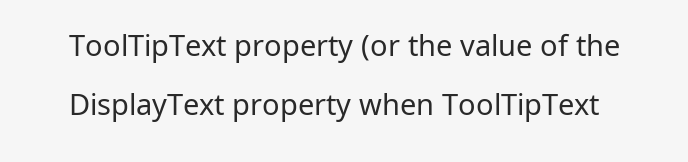ToolTipText property (or the value of the DisplayText property when ToolTipText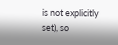is not explicitly set), so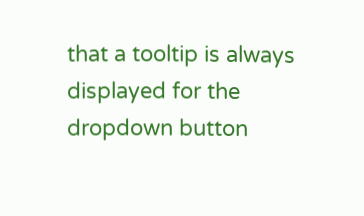that a tooltip is always displayed for the dropdown button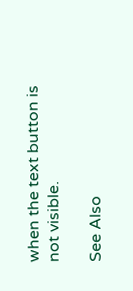when the text button is not visible.

See Also